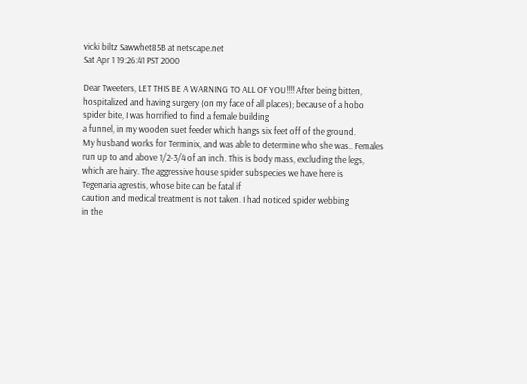vicki biltz Sawwhet85B at netscape.net
Sat Apr 1 19:26:41 PST 2000

Dear Tweeters, LET THIS BE A WARNING TO ALL OF YOU!!!! After being bitten,
hospitalized and having surgery (on my face of all places); because of a hobo
spider bite, I was horrified to find a female building
a funnel, in my wooden suet feeder which hangs six feet off of the ground.
My husband works for Terminix, and was able to determine who she was.. Females
run up to and above 1/2-3/4 of an inch. This is body mass, excluding the legs,
which are hairy. The aggressive house spider subspecies we have here is
Tegenaria agrestis, whose bite can be fatal if
caution and medical treatment is not taken. I had noticed spider webbing
in the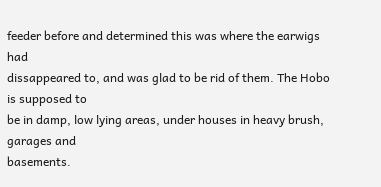feeder before and determined this was where the earwigs had
dissappeared to, and was glad to be rid of them. The Hobo is supposed to
be in damp, low lying areas, under houses in heavy brush, garages and
basements.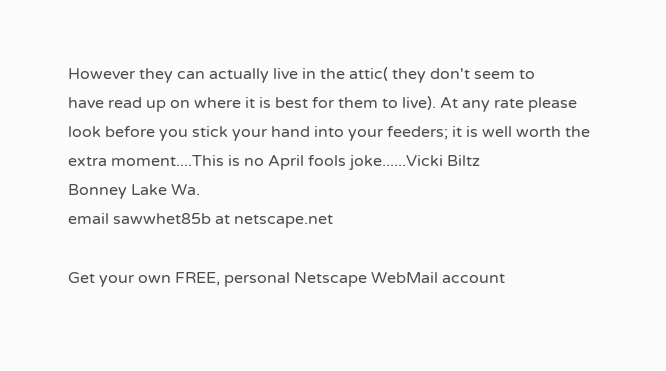However they can actually live in the attic( they don't seem to
have read up on where it is best for them to live). At any rate please
look before you stick your hand into your feeders; it is well worth the
extra moment....This is no April fools joke......Vicki Biltz
Bonney Lake Wa.
email sawwhet85b at netscape.net

Get your own FREE, personal Netscape WebMail account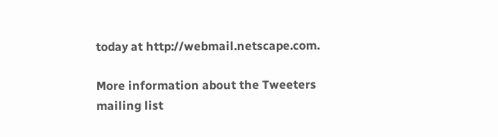today at http://webmail.netscape.com.

More information about the Tweeters mailing list